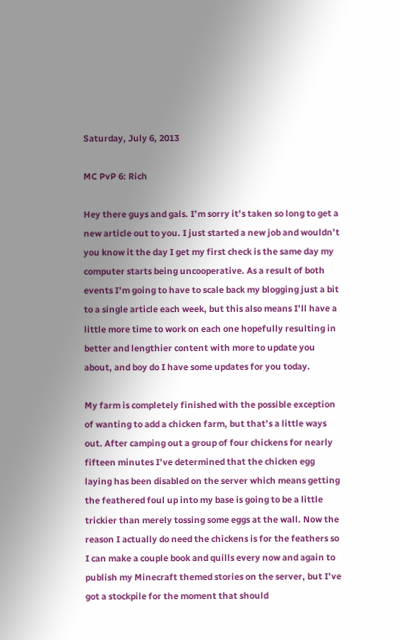Saturday, July 6, 2013

MC PvP 6: Rich

Hey there guys and gals. I’m sorry it’s taken so long to get a new article out to you. I just started a new job and wouldn’t you know it the day I get my first check is the same day my computer starts being uncooperative. As a result of both events I’m going to have to scale back my blogging just a bit to a single article each week, but this also means I’ll have a little more time to work on each one hopefully resulting in better and lengthier content with more to update you about, and boy do I have some updates for you today.

My farm is completely finished with the possible exception of wanting to add a chicken farm, but that’s a little ways out. After camping out a group of four chickens for nearly fifteen minutes I’ve determined that the chicken egg laying has been disabled on the server which means getting the feathered foul up into my base is going to be a little trickier than merely tossing some eggs at the wall. Now the reason I actually do need the chickens is for the feathers so I can make a couple book and quills every now and again to publish my Minecraft themed stories on the server, but I’ve got a stockpile for the moment that should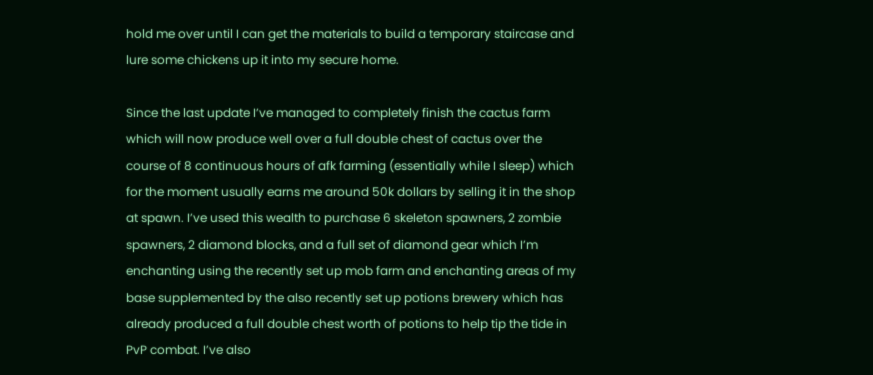hold me over until I can get the materials to build a temporary staircase and lure some chickens up it into my secure home.

Since the last update I’ve managed to completely finish the cactus farm which will now produce well over a full double chest of cactus over the course of 8 continuous hours of afk farming (essentially while I sleep) which for the moment usually earns me around 50k dollars by selling it in the shop at spawn. I’ve used this wealth to purchase 6 skeleton spawners, 2 zombie spawners, 2 diamond blocks, and a full set of diamond gear which I’m enchanting using the recently set up mob farm and enchanting areas of my base supplemented by the also recently set up potions brewery which has already produced a full double chest worth of potions to help tip the tide in PvP combat. I’ve also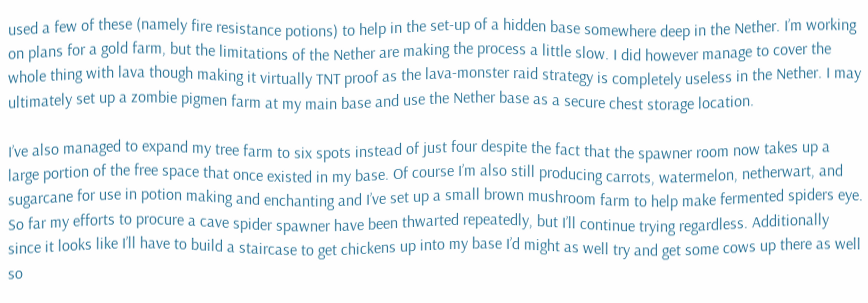used a few of these (namely fire resistance potions) to help in the set-up of a hidden base somewhere deep in the Nether. I’m working on plans for a gold farm, but the limitations of the Nether are making the process a little slow. I did however manage to cover the whole thing with lava though making it virtually TNT proof as the lava-monster raid strategy is completely useless in the Nether. I may ultimately set up a zombie pigmen farm at my main base and use the Nether base as a secure chest storage location.

I’ve also managed to expand my tree farm to six spots instead of just four despite the fact that the spawner room now takes up a large portion of the free space that once existed in my base. Of course I’m also still producing carrots, watermelon, netherwart, and sugarcane for use in potion making and enchanting and I’ve set up a small brown mushroom farm to help make fermented spiders eye. So far my efforts to procure a cave spider spawner have been thwarted repeatedly, but I’ll continue trying regardless. Additionally since it looks like I’ll have to build a staircase to get chickens up into my base I’d might as well try and get some cows up there as well so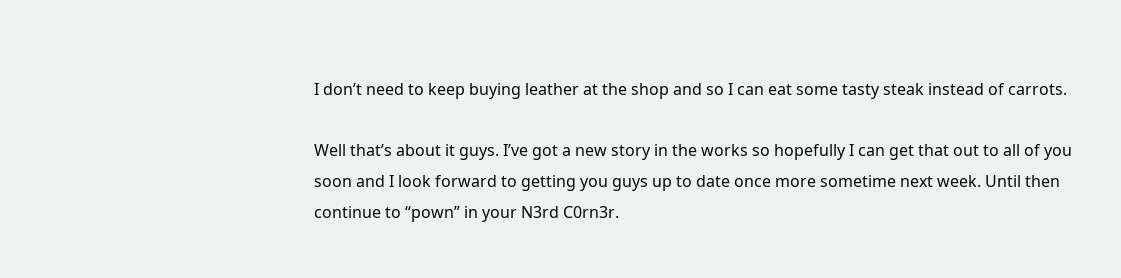I don’t need to keep buying leather at the shop and so I can eat some tasty steak instead of carrots.

Well that’s about it guys. I’ve got a new story in the works so hopefully I can get that out to all of you soon and I look forward to getting you guys up to date once more sometime next week. Until then continue to “pown” in your N3rd C0rn3r.